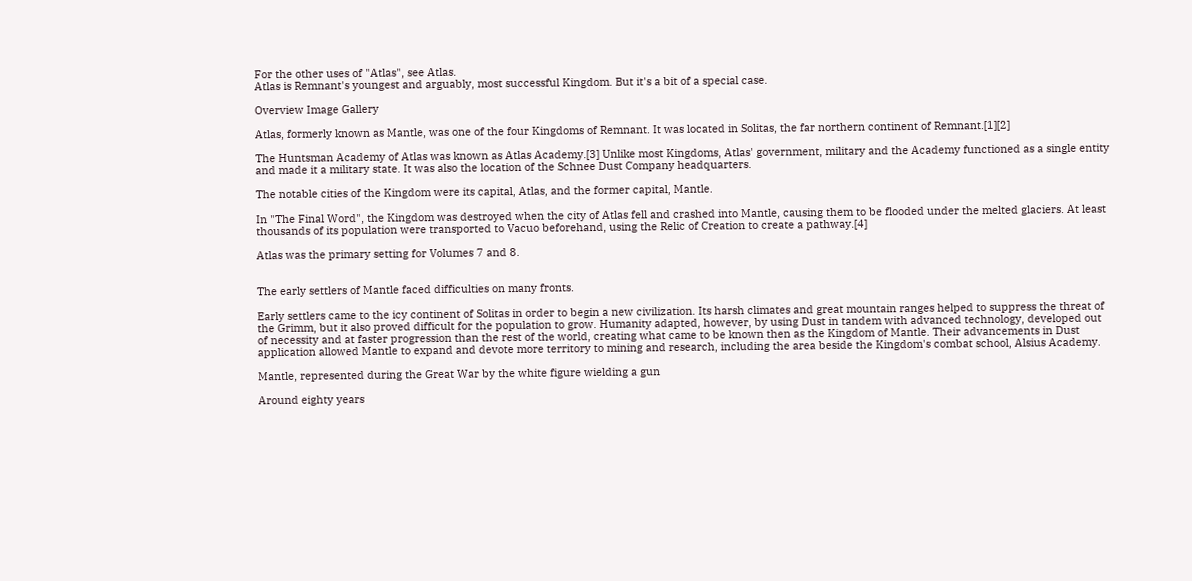For the other uses of "Atlas", see Atlas.
Atlas is Remnant's youngest and arguably, most successful Kingdom. But it's a bit of a special case.

Overview Image Gallery

Atlas, formerly known as Mantle, was one of the four Kingdoms of Remnant. It was located in Solitas, the far northern continent of Remnant.[1][2]

The Huntsman Academy of Atlas was known as Atlas Academy.[3] Unlike most Kingdoms, Atlas' government, military and the Academy functioned as a single entity and made it a military state. It was also the location of the Schnee Dust Company headquarters.

The notable cities of the Kingdom were its capital, Atlas, and the former capital, Mantle.

In "The Final Word", the Kingdom was destroyed when the city of Atlas fell and crashed into Mantle, causing them to be flooded under the melted glaciers. At least thousands of its population were transported to Vacuo beforehand, using the Relic of Creation to create a pathway.[4]

Atlas was the primary setting for Volumes 7 and 8.


The early settlers of Mantle faced difficulties on many fronts.

Early settlers came to the icy continent of Solitas in order to begin a new civilization. Its harsh climates and great mountain ranges helped to suppress the threat of the Grimm, but it also proved difficult for the population to grow. Humanity adapted, however, by using Dust in tandem with advanced technology, developed out of necessity and at faster progression than the rest of the world, creating what came to be known then as the Kingdom of Mantle. Their advancements in Dust application allowed Mantle to expand and devote more territory to mining and research, including the area beside the Kingdom's combat school, Alsius Academy.

Mantle, represented during the Great War by the white figure wielding a gun

Around eighty years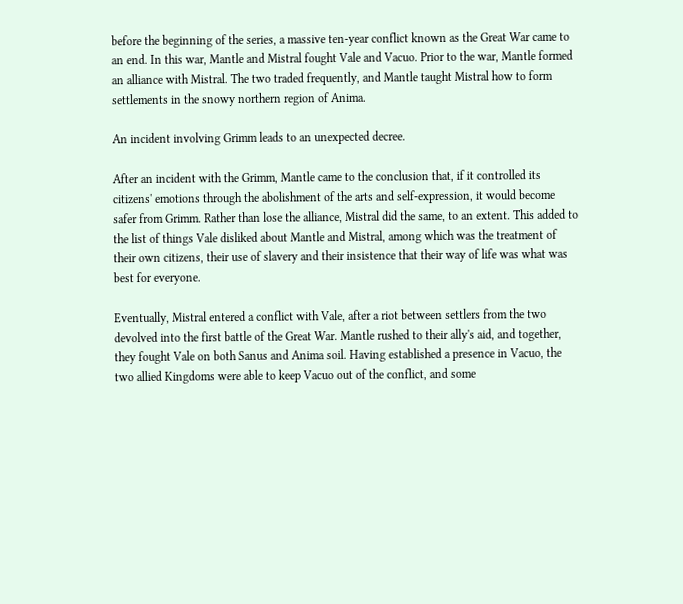before the beginning of the series, a massive ten-year conflict known as the Great War came to an end. In this war, Mantle and Mistral fought Vale and Vacuo. Prior to the war, Mantle formed an alliance with Mistral. The two traded frequently, and Mantle taught Mistral how to form settlements in the snowy northern region of Anima.

An incident involving Grimm leads to an unexpected decree.

After an incident with the Grimm, Mantle came to the conclusion that, if it controlled its citizens' emotions through the abolishment of the arts and self-expression, it would become safer from Grimm. Rather than lose the alliance, Mistral did the same, to an extent. This added to the list of things Vale disliked about Mantle and Mistral, among which was the treatment of their own citizens, their use of slavery and their insistence that their way of life was what was best for everyone.

Eventually, Mistral entered a conflict with Vale, after a riot between settlers from the two devolved into the first battle of the Great War. Mantle rushed to their ally's aid, and together, they fought Vale on both Sanus and Anima soil. Having established a presence in Vacuo, the two allied Kingdoms were able to keep Vacuo out of the conflict, and some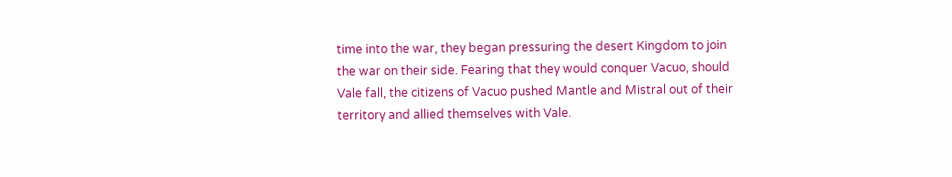time into the war, they began pressuring the desert Kingdom to join the war on their side. Fearing that they would conquer Vacuo, should Vale fall, the citizens of Vacuo pushed Mantle and Mistral out of their territory and allied themselves with Vale.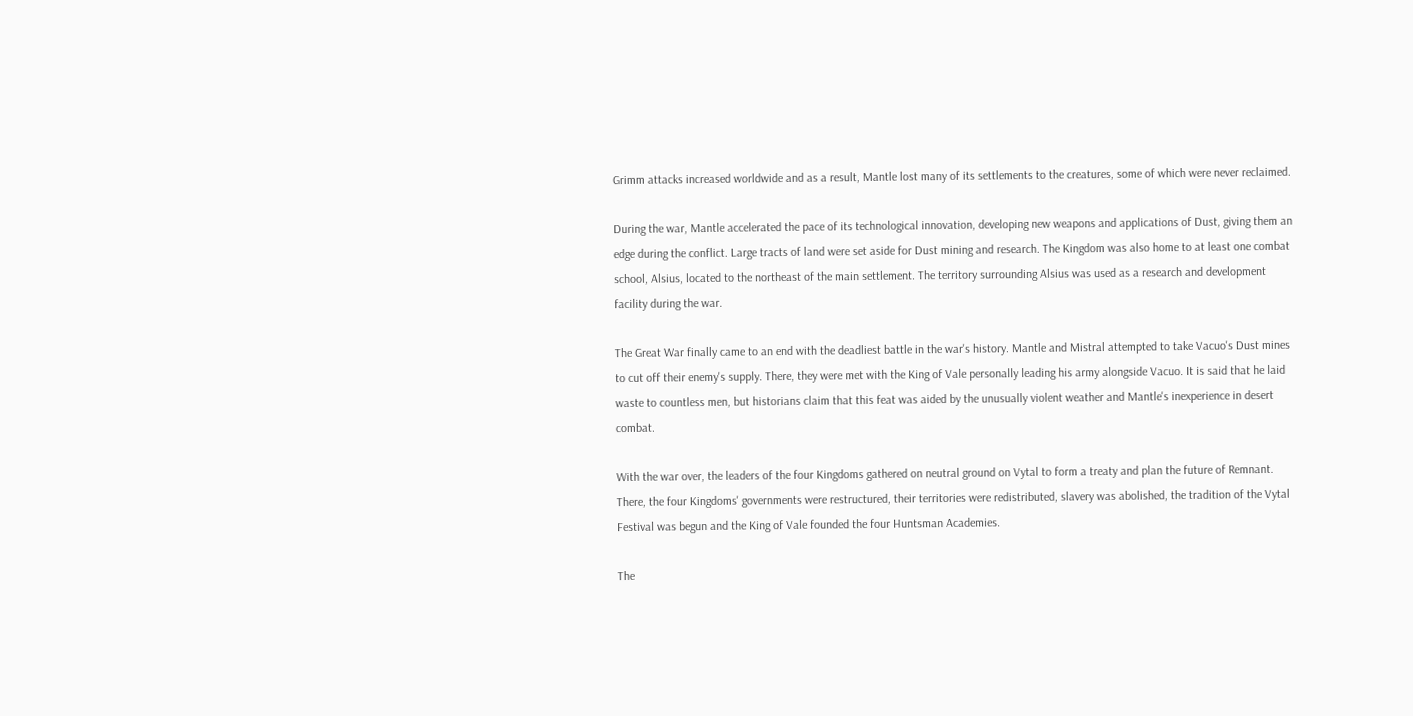Grimm attacks increased worldwide and as a result, Mantle lost many of its settlements to the creatures, some of which were never reclaimed.

During the war, Mantle accelerated the pace of its technological innovation, developing new weapons and applications of Dust, giving them an edge during the conflict. Large tracts of land were set aside for Dust mining and research. The Kingdom was also home to at least one combat school, Alsius, located to the northeast of the main settlement. The territory surrounding Alsius was used as a research and development facility during the war.

The Great War finally came to an end with the deadliest battle in the war's history. Mantle and Mistral attempted to take Vacuo's Dust mines to cut off their enemy's supply. There, they were met with the King of Vale personally leading his army alongside Vacuo. It is said that he laid waste to countless men, but historians claim that this feat was aided by the unusually violent weather and Mantle's inexperience in desert combat.

With the war over, the leaders of the four Kingdoms gathered on neutral ground on Vytal to form a treaty and plan the future of Remnant. There, the four Kingdoms' governments were restructured, their territories were redistributed, slavery was abolished, the tradition of the Vytal Festival was begun and the King of Vale founded the four Huntsman Academies.

The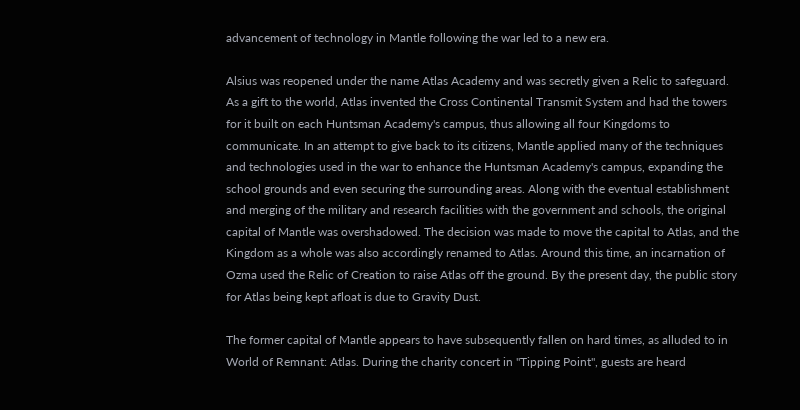advancement of technology in Mantle following the war led to a new era.

Alsius was reopened under the name Atlas Academy and was secretly given a Relic to safeguard. As a gift to the world, Atlas invented the Cross Continental Transmit System and had the towers for it built on each Huntsman Academy's campus, thus allowing all four Kingdoms to communicate. In an attempt to give back to its citizens, Mantle applied many of the techniques and technologies used in the war to enhance the Huntsman Academy's campus, expanding the school grounds and even securing the surrounding areas. Along with the eventual establishment and merging of the military and research facilities with the government and schools, the original capital of Mantle was overshadowed. The decision was made to move the capital to Atlas, and the Kingdom as a whole was also accordingly renamed to Atlas. Around this time, an incarnation of Ozma used the Relic of Creation to raise Atlas off the ground. By the present day, the public story for Atlas being kept afloat is due to Gravity Dust.

The former capital of Mantle appears to have subsequently fallen on hard times, as alluded to in World of Remnant: Atlas. During the charity concert in "Tipping Point", guests are heard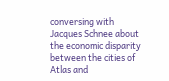conversing with Jacques Schnee about the economic disparity between the cities of Atlas and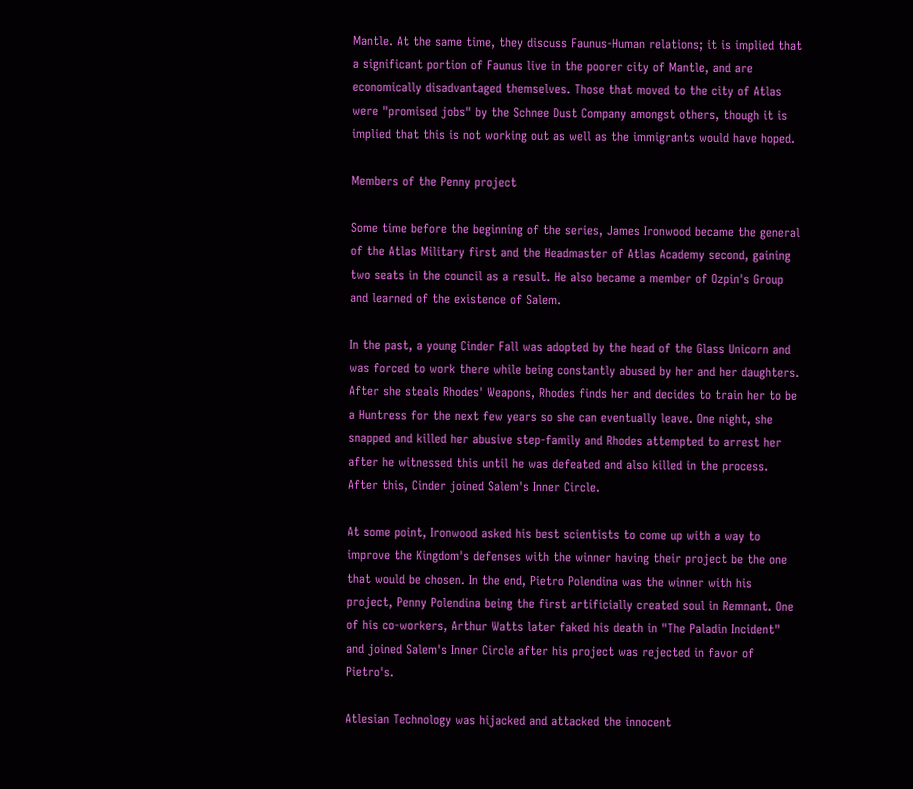Mantle. At the same time, they discuss Faunus-Human relations; it is implied that a significant portion of Faunus live in the poorer city of Mantle, and are economically disadvantaged themselves. Those that moved to the city of Atlas were "promised jobs" by the Schnee Dust Company amongst others, though it is implied that this is not working out as well as the immigrants would have hoped.

Members of the Penny project

Some time before the beginning of the series, James Ironwood became the general of the Atlas Military first and the Headmaster of Atlas Academy second, gaining two seats in the council as a result. He also became a member of Ozpin's Group and learned of the existence of Salem.

In the past, a young Cinder Fall was adopted by the head of the Glass Unicorn and was forced to work there while being constantly abused by her and her daughters. After she steals Rhodes' Weapons, Rhodes finds her and decides to train her to be a Huntress for the next few years so she can eventually leave. One night, she snapped and killed her abusive step-family and Rhodes attempted to arrest her after he witnessed this until he was defeated and also killed in the process. After this, Cinder joined Salem's Inner Circle.

At some point, Ironwood asked his best scientists to come up with a way to improve the Kingdom's defenses with the winner having their project be the one that would be chosen. In the end, Pietro Polendina was the winner with his project, Penny Polendina being the first artificially created soul in Remnant. One of his co-workers, Arthur Watts later faked his death in "The Paladin Incident" and joined Salem's Inner Circle after his project was rejected in favor of Pietro's.

Atlesian Technology was hijacked and attacked the innocent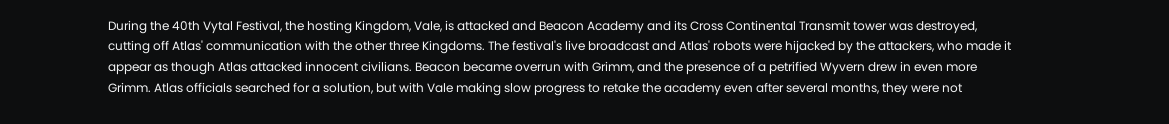During the 40th Vytal Festival, the hosting Kingdom, Vale, is attacked and Beacon Academy and its Cross Continental Transmit tower was destroyed, cutting off Atlas' communication with the other three Kingdoms. The festival's live broadcast and Atlas' robots were hijacked by the attackers, who made it appear as though Atlas attacked innocent civilians. Beacon became overrun with Grimm, and the presence of a petrified Wyvern drew in even more Grimm. Atlas officials searched for a solution, but with Vale making slow progress to retake the academy even after several months, they were not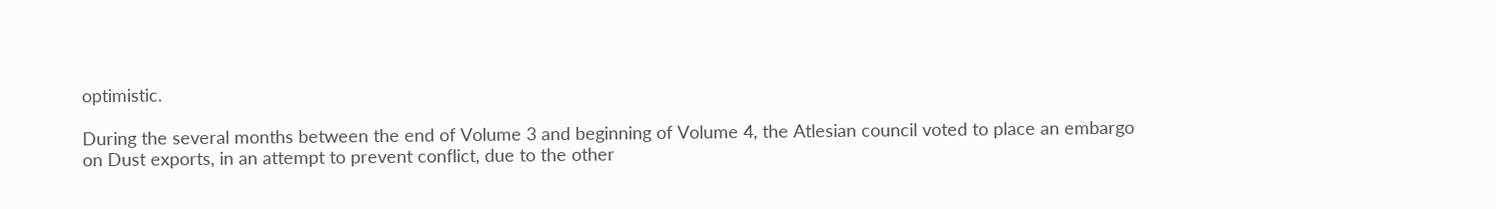optimistic.

During the several months between the end of Volume 3 and beginning of Volume 4, the Atlesian council voted to place an embargo on Dust exports, in an attempt to prevent conflict, due to the other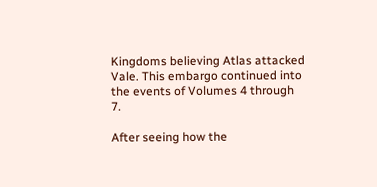Kingdoms believing Atlas attacked Vale. This embargo continued into the events of Volumes 4 through 7.

After seeing how the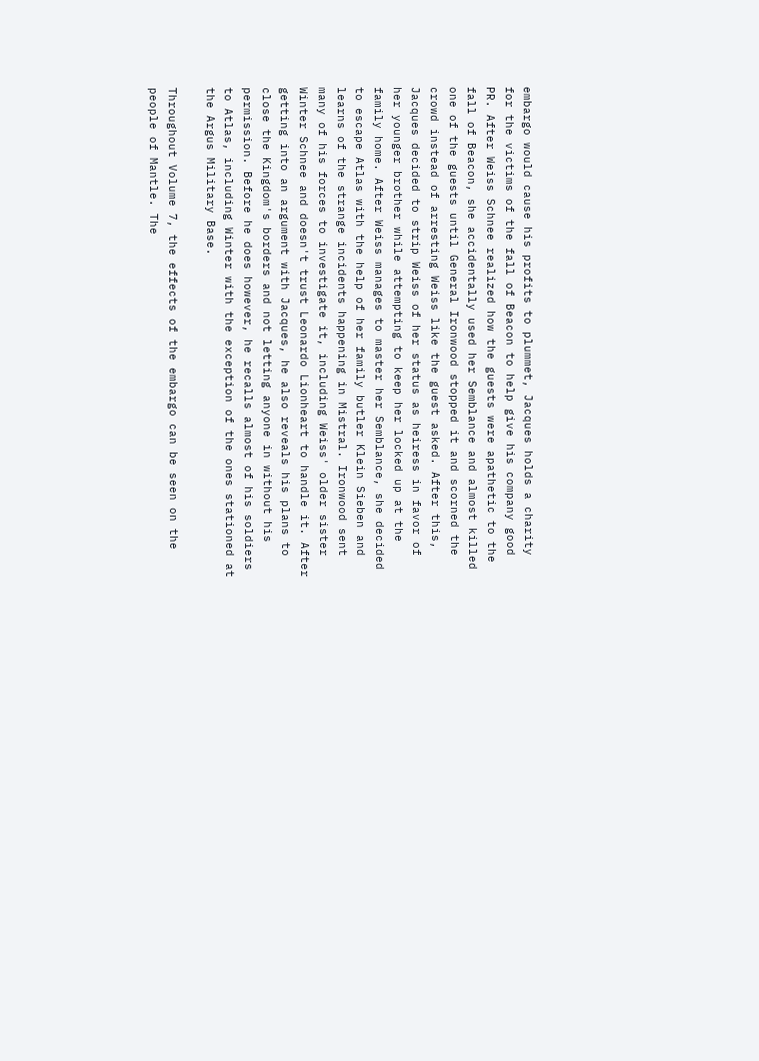embargo would cause his profits to plummet, Jacques holds a charity for the victims of the fall of Beacon to help give his company good PR. After Weiss Schnee realized how the guests were apathetic to the fall of Beacon, she accidentally used her Semblance and almost killed one of the guests until General Ironwood stopped it and scorned the crowd instead of arresting Weiss like the guest asked. After this, Jacques decided to strip Weiss of her status as heiress in favor of her younger brother while attempting to keep her locked up at the family home. After Weiss manages to master her Semblance, she decided to escape Atlas with the help of her family butler Klein Sieben and learns of the strange incidents happening in Mistral. Ironwood sent many of his forces to investigate it, including Weiss' older sister Winter Schnee and doesn't trust Leonardo Lionheart to handle it. After getting into an argument with Jacques, he also reveals his plans to close the Kingdom's borders and not letting anyone in without his permission. Before he does however, he recalls almost of his soldiers to Atlas, including Winter with the exception of the ones stationed at the Argus Military Base.

Throughout Volume 7, the effects of the embargo can be seen on the people of Mantle. The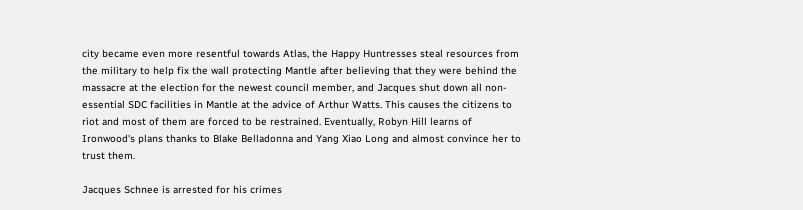city became even more resentful towards Atlas, the Happy Huntresses steal resources from the military to help fix the wall protecting Mantle after believing that they were behind the massacre at the election for the newest council member, and Jacques shut down all non-essential SDC facilities in Mantle at the advice of Arthur Watts. This causes the citizens to riot and most of them are forced to be restrained. Eventually, Robyn Hill learns of Ironwood's plans thanks to Blake Belladonna and Yang Xiao Long and almost convince her to trust them.

Jacques Schnee is arrested for his crimes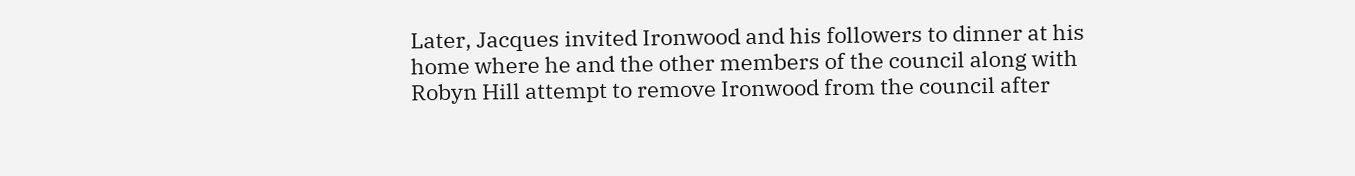Later, Jacques invited Ironwood and his followers to dinner at his home where he and the other members of the council along with Robyn Hill attempt to remove Ironwood from the council after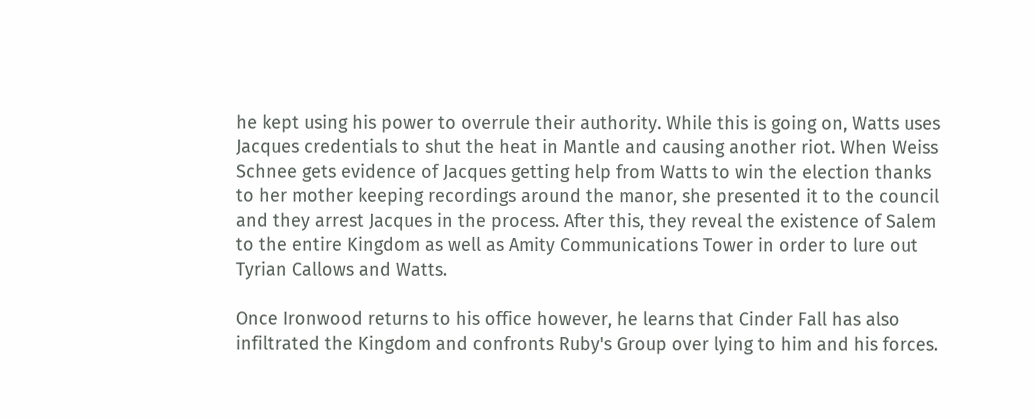he kept using his power to overrule their authority. While this is going on, Watts uses Jacques credentials to shut the heat in Mantle and causing another riot. When Weiss Schnee gets evidence of Jacques getting help from Watts to win the election thanks to her mother keeping recordings around the manor, she presented it to the council and they arrest Jacques in the process. After this, they reveal the existence of Salem to the entire Kingdom as well as Amity Communications Tower in order to lure out Tyrian Callows and Watts.

Once Ironwood returns to his office however, he learns that Cinder Fall has also infiltrated the Kingdom and confronts Ruby's Group over lying to him and his forces.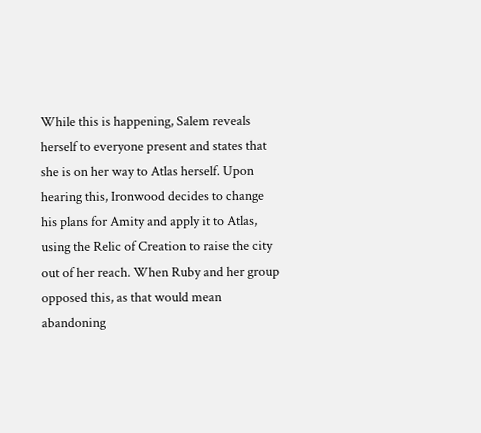While this is happening, Salem reveals herself to everyone present and states that she is on her way to Atlas herself. Upon hearing this, Ironwood decides to change his plans for Amity and apply it to Atlas, using the Relic of Creation to raise the city out of her reach. When Ruby and her group opposed this, as that would mean abandoning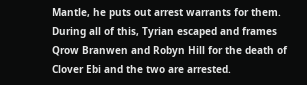Mantle, he puts out arrest warrants for them. During all of this, Tyrian escaped and frames Qrow Branwen and Robyn Hill for the death of Clover Ebi and the two are arrested.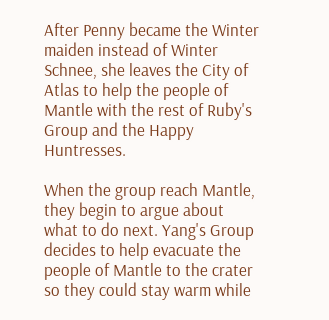After Penny became the Winter maiden instead of Winter Schnee, she leaves the City of Atlas to help the people of Mantle with the rest of Ruby's Group and the Happy Huntresses.

When the group reach Mantle, they begin to argue about what to do next. Yang's Group decides to help evacuate the people of Mantle to the crater so they could stay warm while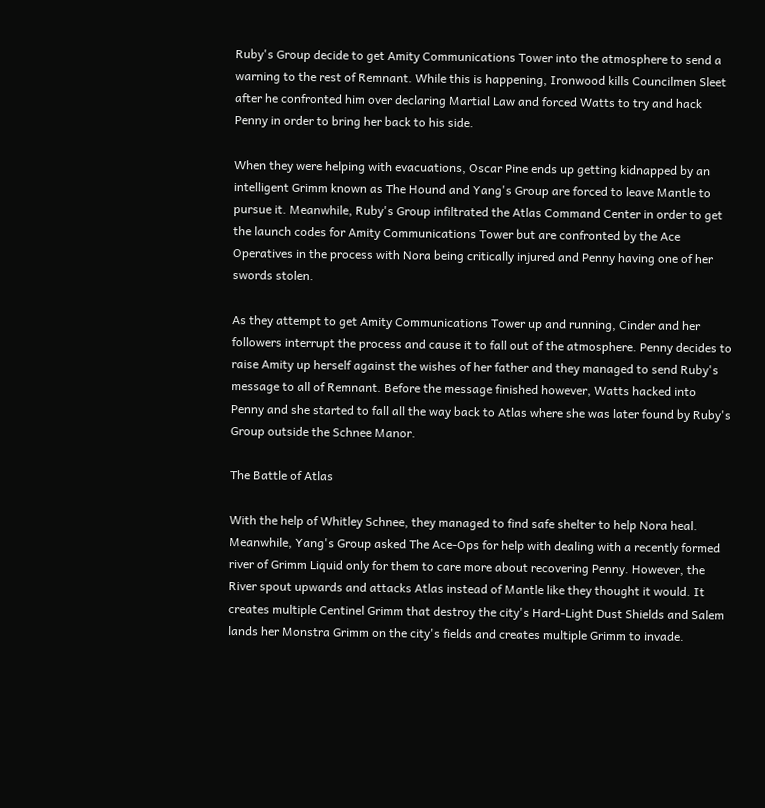Ruby's Group decide to get Amity Communications Tower into the atmosphere to send a warning to the rest of Remnant. While this is happening, Ironwood kills Councilmen Sleet after he confronted him over declaring Martial Law and forced Watts to try and hack Penny in order to bring her back to his side.

When they were helping with evacuations, Oscar Pine ends up getting kidnapped by an intelligent Grimm known as The Hound and Yang's Group are forced to leave Mantle to pursue it. Meanwhile, Ruby's Group infiltrated the Atlas Command Center in order to get the launch codes for Amity Communications Tower but are confronted by the Ace Operatives in the process with Nora being critically injured and Penny having one of her swords stolen.

As they attempt to get Amity Communications Tower up and running, Cinder and her followers interrupt the process and cause it to fall out of the atmosphere. Penny decides to raise Amity up herself against the wishes of her father and they managed to send Ruby's message to all of Remnant. Before the message finished however, Watts hacked into Penny and she started to fall all the way back to Atlas where she was later found by Ruby's Group outside the Schnee Manor.

The Battle of Atlas

With the help of Whitley Schnee, they managed to find safe shelter to help Nora heal. Meanwhile, Yang's Group asked The Ace-Ops for help with dealing with a recently formed river of Grimm Liquid only for them to care more about recovering Penny. However, the River spout upwards and attacks Atlas instead of Mantle like they thought it would. It creates multiple Centinel Grimm that destroy the city's Hard-Light Dust Shields and Salem lands her Monstra Grimm on the city's fields and creates multiple Grimm to invade.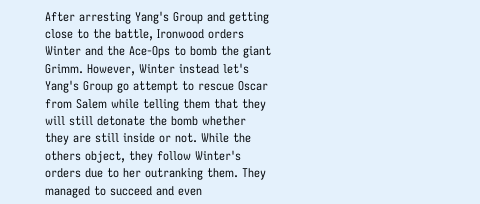After arresting Yang's Group and getting close to the battle, Ironwood orders Winter and the Ace-Ops to bomb the giant Grimm. However, Winter instead let's Yang's Group go attempt to rescue Oscar from Salem while telling them that they will still detonate the bomb whether they are still inside or not. While the others object, they follow Winter's orders due to her outranking them. They managed to succeed and even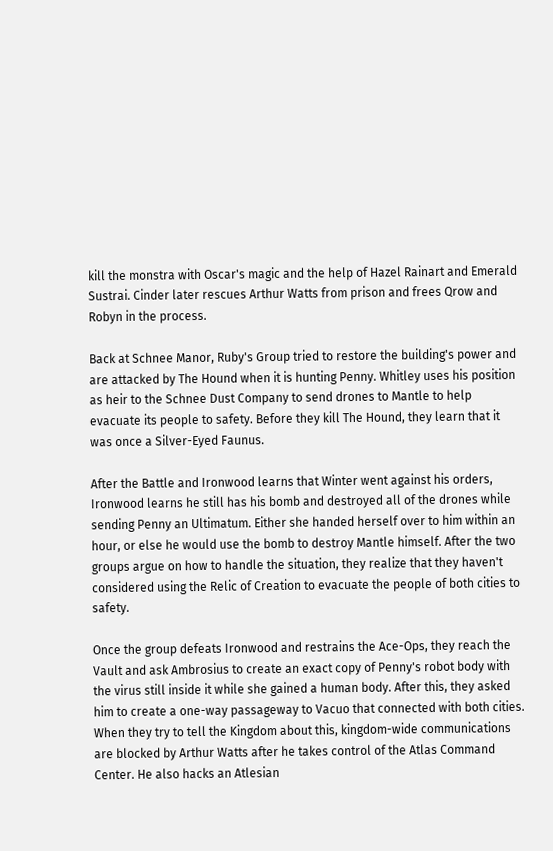kill the monstra with Oscar's magic and the help of Hazel Rainart and Emerald Sustrai. Cinder later rescues Arthur Watts from prison and frees Qrow and Robyn in the process.

Back at Schnee Manor, Ruby's Group tried to restore the building's power and are attacked by The Hound when it is hunting Penny. Whitley uses his position as heir to the Schnee Dust Company to send drones to Mantle to help evacuate its people to safety. Before they kill The Hound, they learn that it was once a Silver-Eyed Faunus.

After the Battle and Ironwood learns that Winter went against his orders, Ironwood learns he still has his bomb and destroyed all of the drones while sending Penny an Ultimatum. Either she handed herself over to him within an hour, or else he would use the bomb to destroy Mantle himself. After the two groups argue on how to handle the situation, they realize that they haven't considered using the Relic of Creation to evacuate the people of both cities to safety.

Once the group defeats Ironwood and restrains the Ace-Ops, they reach the Vault and ask Ambrosius to create an exact copy of Penny's robot body with the virus still inside it while she gained a human body. After this, they asked him to create a one-way passageway to Vacuo that connected with both cities. When they try to tell the Kingdom about this, kingdom-wide communications are blocked by Arthur Watts after he takes control of the Atlas Command Center. He also hacks an Atlesian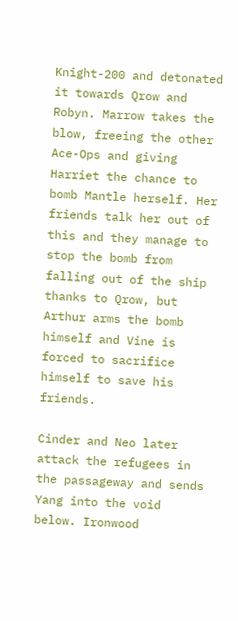Knight-200 and detonated it towards Qrow and Robyn. Marrow takes the blow, freeing the other Ace-Ops and giving Harriet the chance to bomb Mantle herself. Her friends talk her out of this and they manage to stop the bomb from falling out of the ship thanks to Qrow, but Arthur arms the bomb himself and Vine is forced to sacrifice himself to save his friends.

Cinder and Neo later attack the refugees in the passageway and sends Yang into the void below. Ironwood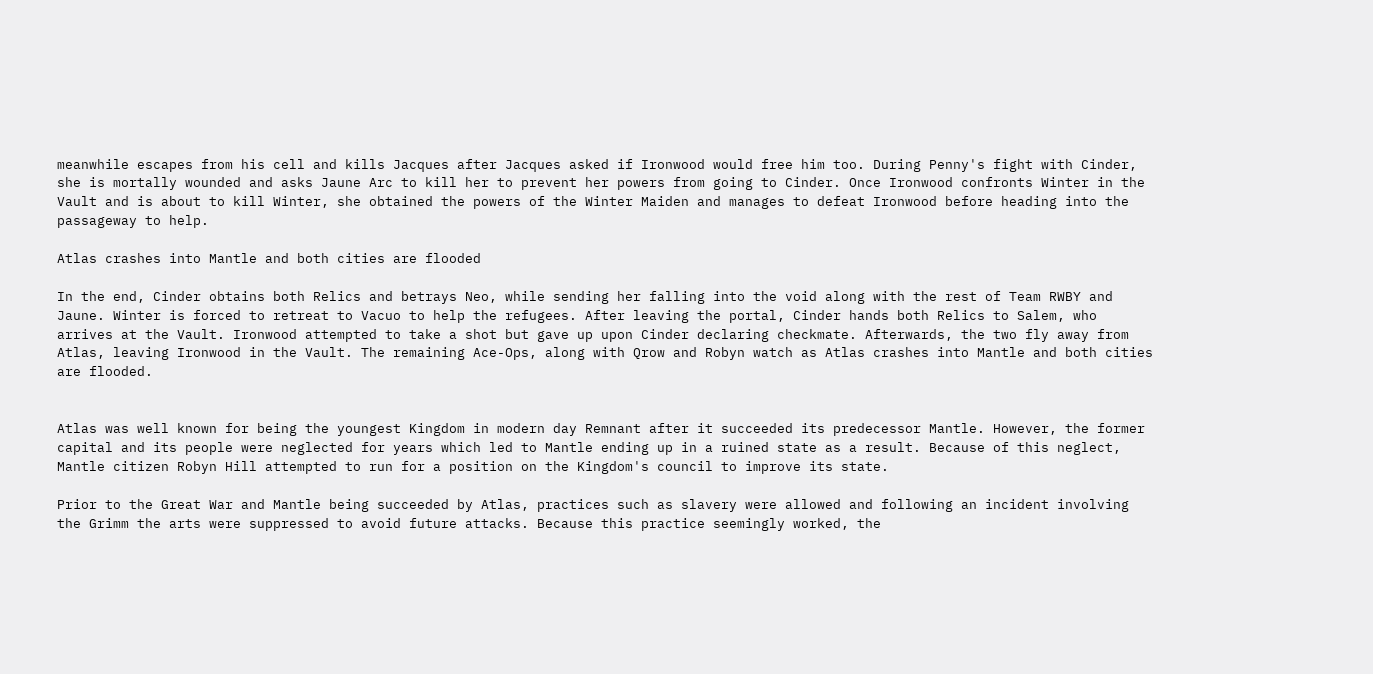meanwhile escapes from his cell and kills Jacques after Jacques asked if Ironwood would free him too. During Penny's fight with Cinder, she is mortally wounded and asks Jaune Arc to kill her to prevent her powers from going to Cinder. Once Ironwood confronts Winter in the Vault and is about to kill Winter, she obtained the powers of the Winter Maiden and manages to defeat Ironwood before heading into the passageway to help.

Atlas crashes into Mantle and both cities are flooded

In the end, Cinder obtains both Relics and betrays Neo, while sending her falling into the void along with the rest of Team RWBY and Jaune. Winter is forced to retreat to Vacuo to help the refugees. After leaving the portal, Cinder hands both Relics to Salem, who arrives at the Vault. Ironwood attempted to take a shot but gave up upon Cinder declaring checkmate. Afterwards, the two fly away from Atlas, leaving Ironwood in the Vault. The remaining Ace-Ops, along with Qrow and Robyn watch as Atlas crashes into Mantle and both cities are flooded.


Atlas was well known for being the youngest Kingdom in modern day Remnant after it succeeded its predecessor Mantle. However, the former capital and its people were neglected for years which led to Mantle ending up in a ruined state as a result. Because of this neglect, Mantle citizen Robyn Hill attempted to run for a position on the Kingdom's council to improve its state.

Prior to the Great War and Mantle being succeeded by Atlas, practices such as slavery were allowed and following an incident involving the Grimm the arts were suppressed to avoid future attacks. Because this practice seemingly worked, the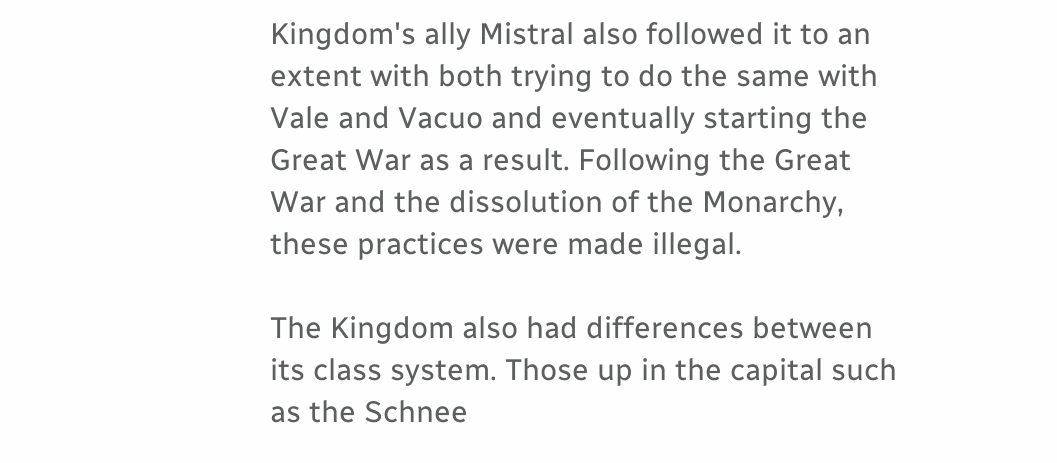Kingdom's ally Mistral also followed it to an extent with both trying to do the same with Vale and Vacuo and eventually starting the Great War as a result. Following the Great War and the dissolution of the Monarchy, these practices were made illegal.

The Kingdom also had differences between its class system. Those up in the capital such as the Schnee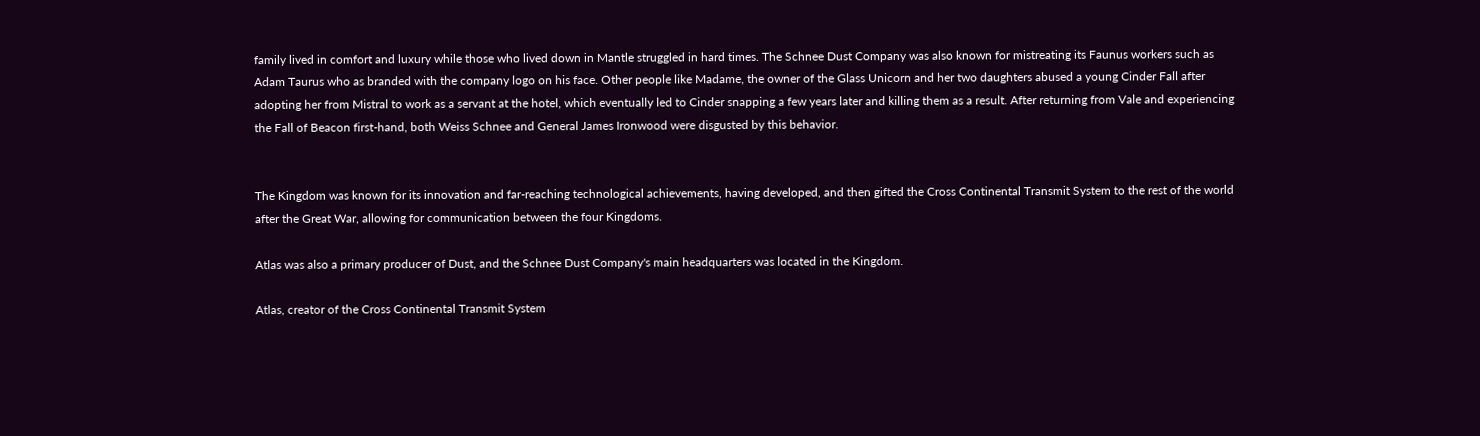family lived in comfort and luxury while those who lived down in Mantle struggled in hard times. The Schnee Dust Company was also known for mistreating its Faunus workers such as Adam Taurus who as branded with the company logo on his face. Other people like Madame, the owner of the Glass Unicorn and her two daughters abused a young Cinder Fall after adopting her from Mistral to work as a servant at the hotel, which eventually led to Cinder snapping a few years later and killing them as a result. After returning from Vale and experiencing the Fall of Beacon first-hand, both Weiss Schnee and General James Ironwood were disgusted by this behavior.


The Kingdom was known for its innovation and far-reaching technological achievements, having developed, and then gifted the Cross Continental Transmit System to the rest of the world after the Great War, allowing for communication between the four Kingdoms.

Atlas was also a primary producer of Dust, and the Schnee Dust Company's main headquarters was located in the Kingdom.

Atlas, creator of the Cross Continental Transmit System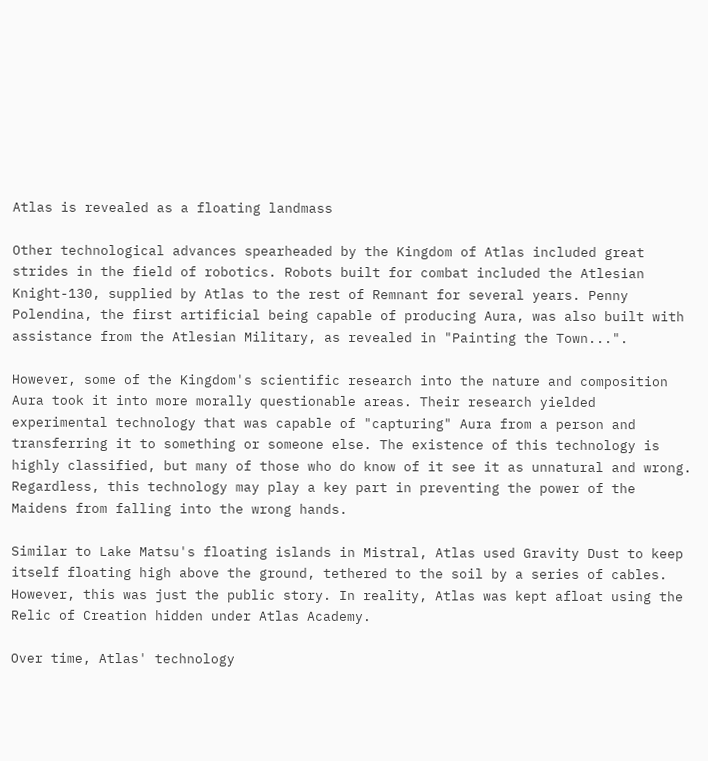Atlas is revealed as a floating landmass

Other technological advances spearheaded by the Kingdom of Atlas included great strides in the field of robotics. Robots built for combat included the Atlesian Knight-130, supplied by Atlas to the rest of Remnant for several years. Penny Polendina, the first artificial being capable of producing Aura, was also built with assistance from the Atlesian Military, as revealed in "Painting the Town...".

However, some of the Kingdom's scientific research into the nature and composition Aura took it into more morally questionable areas. Their research yielded experimental technology that was capable of "capturing" Aura from a person and transferring it to something or someone else. The existence of this technology is highly classified, but many of those who do know of it see it as unnatural and wrong. Regardless, this technology may play a key part in preventing the power of the Maidens from falling into the wrong hands.

Similar to Lake Matsu's floating islands in Mistral, Atlas used Gravity Dust to keep itself floating high above the ground, tethered to the soil by a series of cables. However, this was just the public story. In reality, Atlas was kept afloat using the Relic of Creation hidden under Atlas Academy.

Over time, Atlas' technology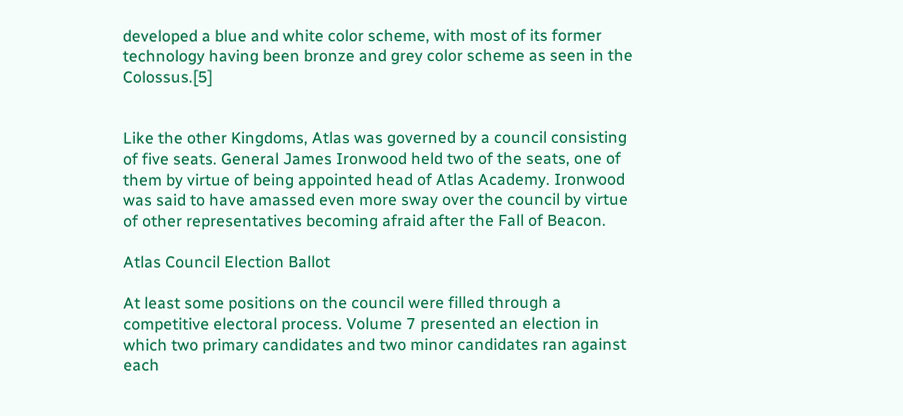developed a blue and white color scheme, with most of its former technology having been bronze and grey color scheme as seen in the Colossus.[5]


Like the other Kingdoms, Atlas was governed by a council consisting of five seats. General James Ironwood held two of the seats, one of them by virtue of being appointed head of Atlas Academy. Ironwood was said to have amassed even more sway over the council by virtue of other representatives becoming afraid after the Fall of Beacon.

Atlas Council Election Ballot

At least some positions on the council were filled through a competitive electoral process. Volume 7 presented an election in which two primary candidates and two minor candidates ran against each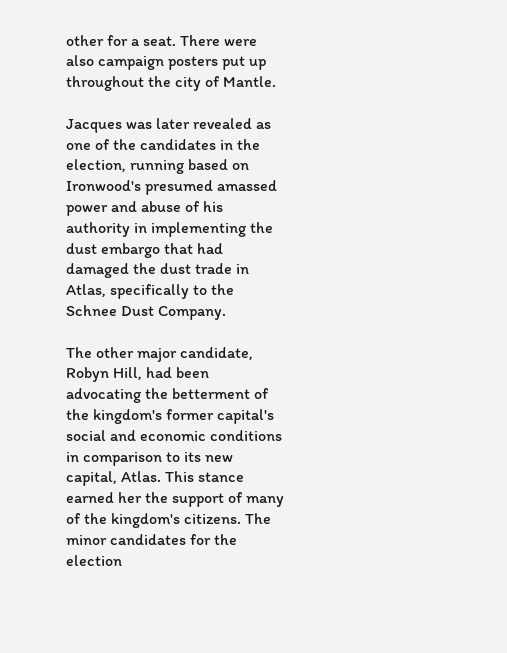other for a seat. There were also campaign posters put up throughout the city of Mantle.

Jacques was later revealed as one of the candidates in the election, running based on Ironwood's presumed amassed power and abuse of his authority in implementing the dust embargo that had damaged the dust trade in Atlas, specifically to the Schnee Dust Company.

The other major candidate, Robyn Hill, had been advocating the betterment of the kingdom's former capital's social and economic conditions in comparison to its new capital, Atlas. This stance earned her the support of many of the kingdom's citizens. The minor candidates for the election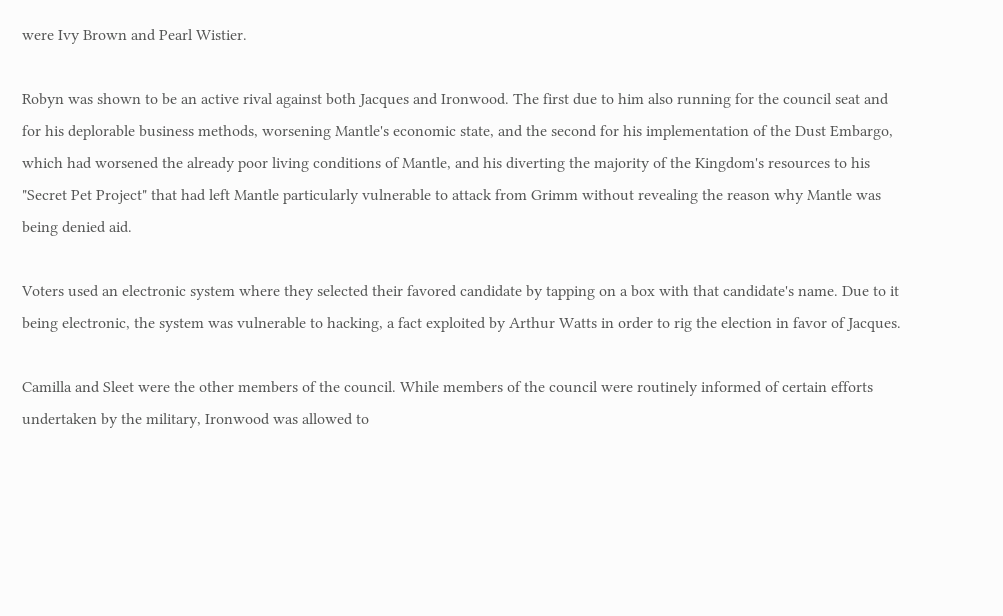were Ivy Brown and Pearl Wistier.

Robyn was shown to be an active rival against both Jacques and Ironwood. The first due to him also running for the council seat and for his deplorable business methods, worsening Mantle's economic state, and the second for his implementation of the Dust Embargo, which had worsened the already poor living conditions of Mantle, and his diverting the majority of the Kingdom's resources to his "Secret Pet Project" that had left Mantle particularly vulnerable to attack from Grimm without revealing the reason why Mantle was being denied aid.

Voters used an electronic system where they selected their favored candidate by tapping on a box with that candidate's name. Due to it being electronic, the system was vulnerable to hacking, a fact exploited by Arthur Watts in order to rig the election in favor of Jacques.

Camilla and Sleet were the other members of the council. While members of the council were routinely informed of certain efforts undertaken by the military, Ironwood was allowed to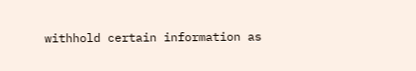withhold certain information as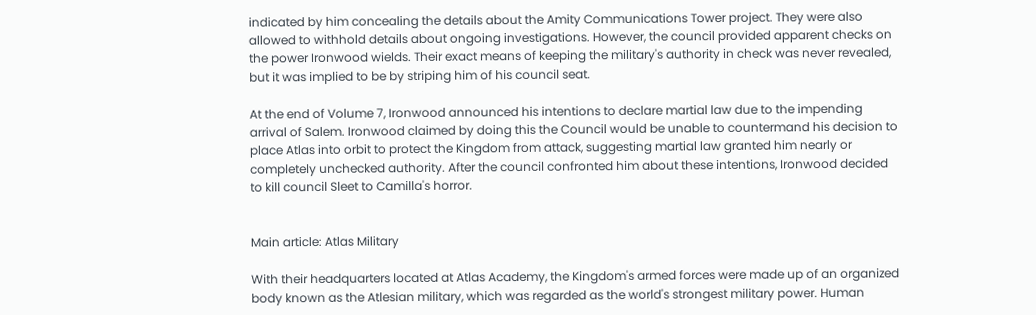indicated by him concealing the details about the Amity Communications Tower project. They were also allowed to withhold details about ongoing investigations. However, the council provided apparent checks on the power Ironwood wields. Their exact means of keeping the military's authority in check was never revealed, but it was implied to be by striping him of his council seat.

At the end of Volume 7, Ironwood announced his intentions to declare martial law due to the impending arrival of Salem. Ironwood claimed by doing this the Council would be unable to countermand his decision to place Atlas into orbit to protect the Kingdom from attack, suggesting martial law granted him nearly or completely unchecked authority. After the council confronted him about these intentions, Ironwood decided to kill council Sleet to Camilla's horror.


Main article: Atlas Military

With their headquarters located at Atlas Academy, the Kingdom's armed forces were made up of an organized body known as the Atlesian military, which was regarded as the world's strongest military power. Human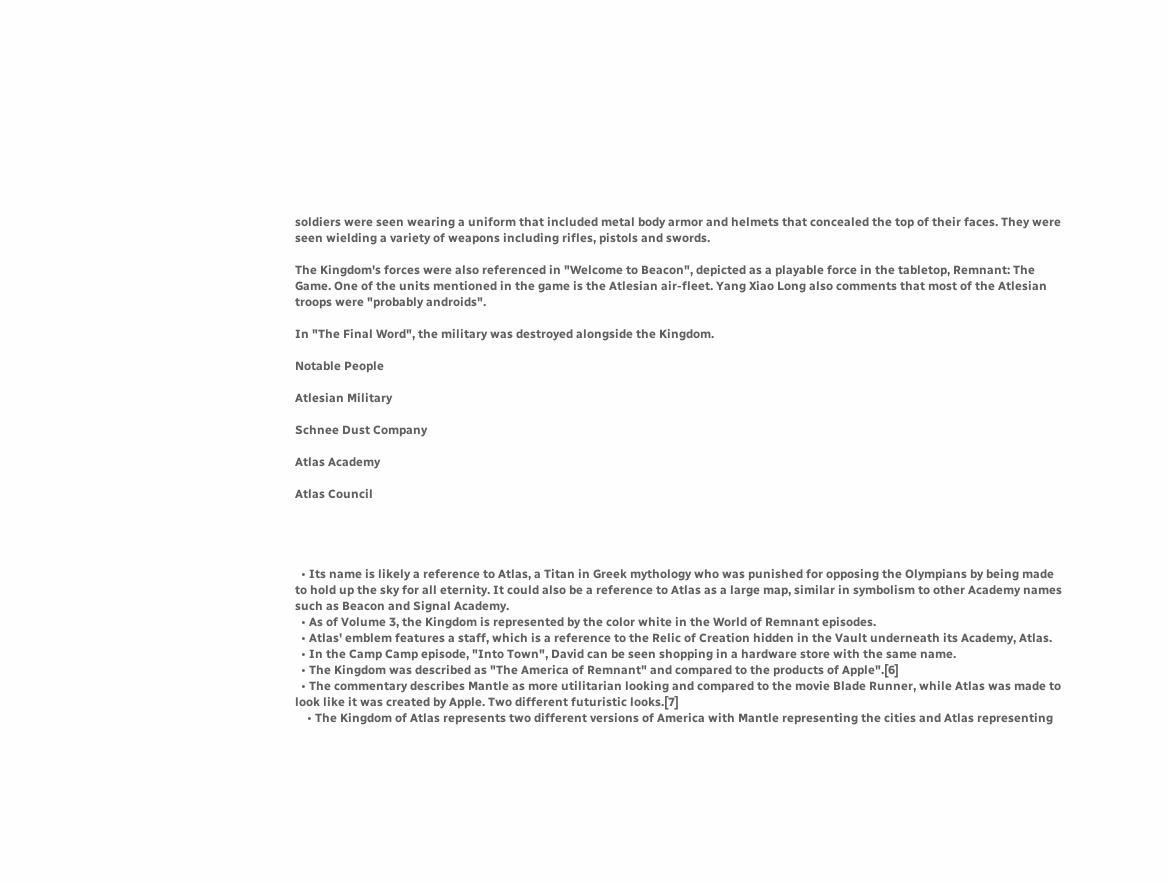soldiers were seen wearing a uniform that included metal body armor and helmets that concealed the top of their faces. They were seen wielding a variety of weapons including rifles, pistols and swords.

The Kingdom's forces were also referenced in "Welcome to Beacon", depicted as a playable force in the tabletop, Remnant: The Game. One of the units mentioned in the game is the Atlesian air-fleet. Yang Xiao Long also comments that most of the Atlesian troops were "probably androids".

In "The Final Word", the military was destroyed alongside the Kingdom.

Notable People

Atlesian Military

Schnee Dust Company

Atlas Academy

Atlas Council




  • Its name is likely a reference to Atlas, a Titan in Greek mythology who was punished for opposing the Olympians by being made to hold up the sky for all eternity. It could also be a reference to Atlas as a large map, similar in symbolism to other Academy names such as Beacon and Signal Academy.
  • As of Volume 3, the Kingdom is represented by the color white in the World of Remnant episodes.
  • Atlas' emblem features a staff, which is a reference to the Relic of Creation hidden in the Vault underneath its Academy, Atlas.
  • In the Camp Camp episode, "Into Town", David can be seen shopping in a hardware store with the same name.
  • The Kingdom was described as "The America of Remnant" and compared to the products of Apple".[6]
  • The commentary describes Mantle as more utilitarian looking and compared to the movie Blade Runner, while Atlas was made to look like it was created by Apple. Two different futuristic looks.[7]
    • The Kingdom of Atlas represents two different versions of America with Mantle representing the cities and Atlas representing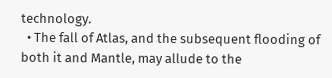technology.
  • The fall of Atlas, and the subsequent flooding of both it and Mantle, may allude to the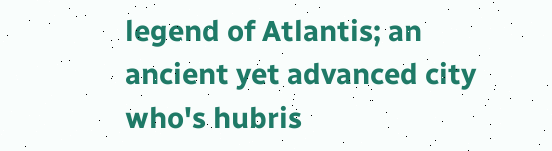legend of Atlantis; an ancient yet advanced city who's hubris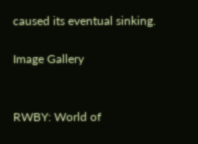caused its eventual sinking.

Image Gallery


RWBY: World of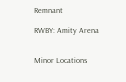Remnant

RWBY: Amity Arena


Minor Locations